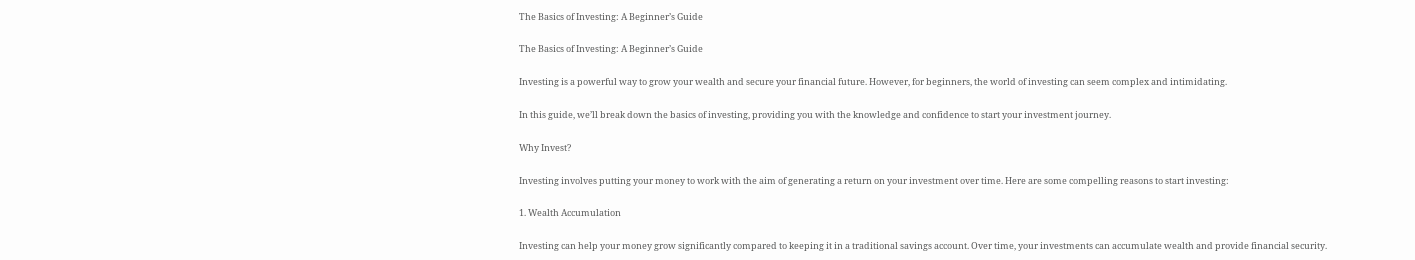The Basics of Investing: A Beginner’s Guide

The Basics of Investing: A Beginner’s Guide

Investing is a powerful way to grow your wealth and secure your financial future. However, for beginners, the world of investing can seem complex and intimidating.

In this guide, we’ll break down the basics of investing, providing you with the knowledge and confidence to start your investment journey.

Why Invest?

Investing involves putting your money to work with the aim of generating a return on your investment over time. Here are some compelling reasons to start investing:

1. Wealth Accumulation

Investing can help your money grow significantly compared to keeping it in a traditional savings account. Over time, your investments can accumulate wealth and provide financial security.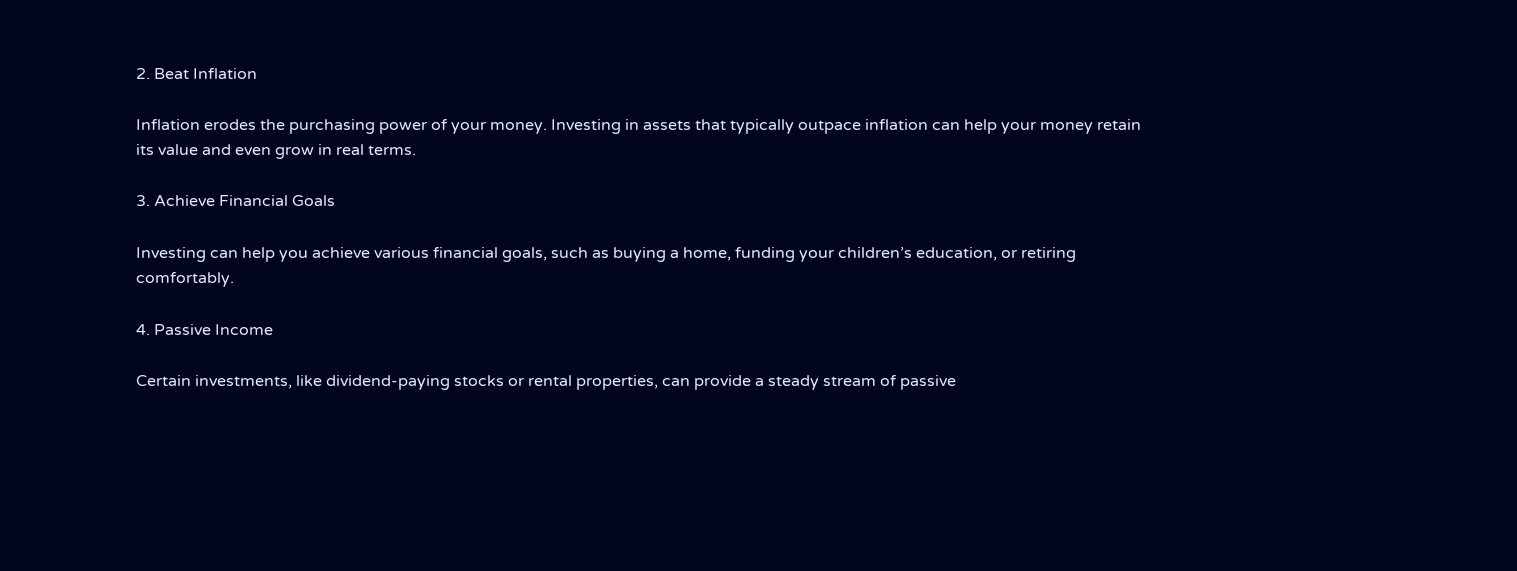2. Beat Inflation

Inflation erodes the purchasing power of your money. Investing in assets that typically outpace inflation can help your money retain its value and even grow in real terms.

3. Achieve Financial Goals

Investing can help you achieve various financial goals, such as buying a home, funding your children’s education, or retiring comfortably.

4. Passive Income

Certain investments, like dividend-paying stocks or rental properties, can provide a steady stream of passive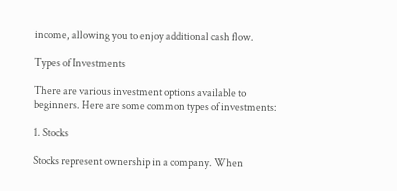income, allowing you to enjoy additional cash flow.

Types of Investments

There are various investment options available to beginners. Here are some common types of investments:

1. Stocks

Stocks represent ownership in a company. When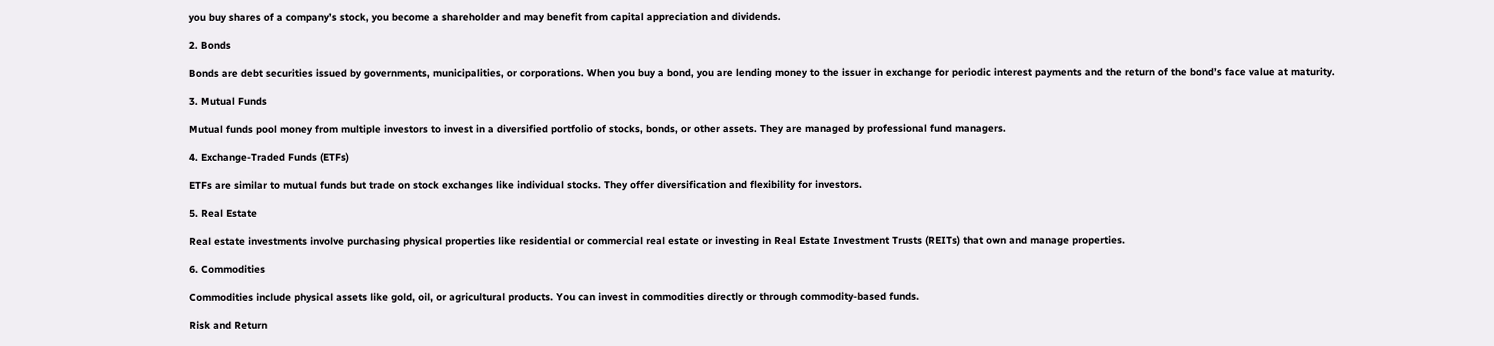you buy shares of a company’s stock, you become a shareholder and may benefit from capital appreciation and dividends.

2. Bonds

Bonds are debt securities issued by governments, municipalities, or corporations. When you buy a bond, you are lending money to the issuer in exchange for periodic interest payments and the return of the bond’s face value at maturity.

3. Mutual Funds

Mutual funds pool money from multiple investors to invest in a diversified portfolio of stocks, bonds, or other assets. They are managed by professional fund managers.

4. Exchange-Traded Funds (ETFs)

ETFs are similar to mutual funds but trade on stock exchanges like individual stocks. They offer diversification and flexibility for investors.

5. Real Estate

Real estate investments involve purchasing physical properties like residential or commercial real estate or investing in Real Estate Investment Trusts (REITs) that own and manage properties.

6. Commodities

Commodities include physical assets like gold, oil, or agricultural products. You can invest in commodities directly or through commodity-based funds.

Risk and Return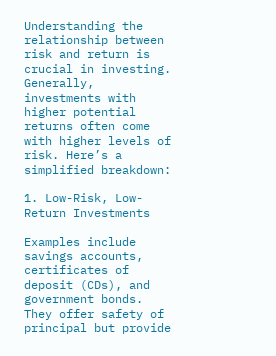Understanding the relationship between risk and return is crucial in investing. Generally, investments with higher potential returns often come with higher levels of risk. Here’s a simplified breakdown:

1. Low-Risk, Low-Return Investments

Examples include savings accounts, certificates of deposit (CDs), and government bonds. They offer safety of principal but provide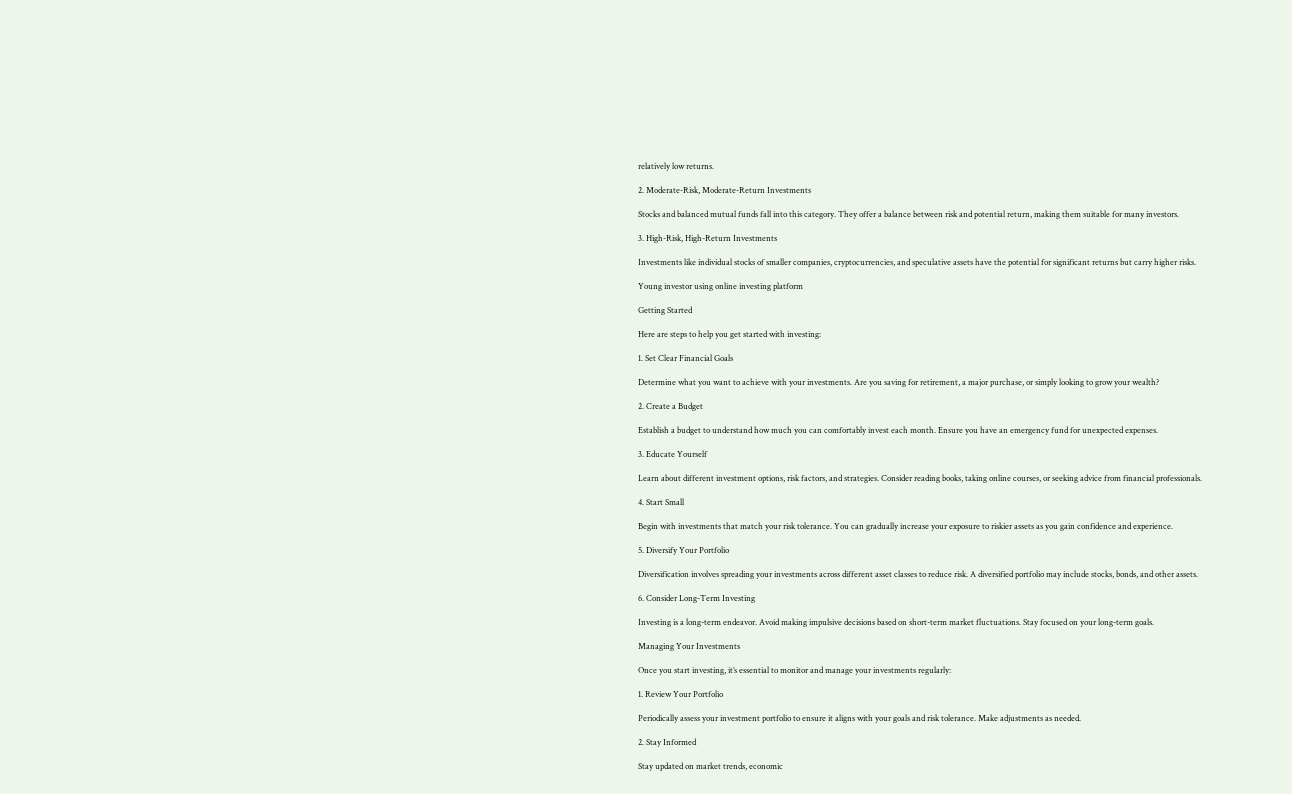relatively low returns.

2. Moderate-Risk, Moderate-Return Investments

Stocks and balanced mutual funds fall into this category. They offer a balance between risk and potential return, making them suitable for many investors.

3. High-Risk, High-Return Investments

Investments like individual stocks of smaller companies, cryptocurrencies, and speculative assets have the potential for significant returns but carry higher risks.

Young investor using online investing platform

Getting Started

Here are steps to help you get started with investing:

1. Set Clear Financial Goals

Determine what you want to achieve with your investments. Are you saving for retirement, a major purchase, or simply looking to grow your wealth?

2. Create a Budget

Establish a budget to understand how much you can comfortably invest each month. Ensure you have an emergency fund for unexpected expenses.

3. Educate Yourself

Learn about different investment options, risk factors, and strategies. Consider reading books, taking online courses, or seeking advice from financial professionals.

4. Start Small

Begin with investments that match your risk tolerance. You can gradually increase your exposure to riskier assets as you gain confidence and experience.

5. Diversify Your Portfolio

Diversification involves spreading your investments across different asset classes to reduce risk. A diversified portfolio may include stocks, bonds, and other assets.

6. Consider Long-Term Investing

Investing is a long-term endeavor. Avoid making impulsive decisions based on short-term market fluctuations. Stay focused on your long-term goals.

Managing Your Investments

Once you start investing, it’s essential to monitor and manage your investments regularly:

1. Review Your Portfolio

Periodically assess your investment portfolio to ensure it aligns with your goals and risk tolerance. Make adjustments as needed.

2. Stay Informed

Stay updated on market trends, economic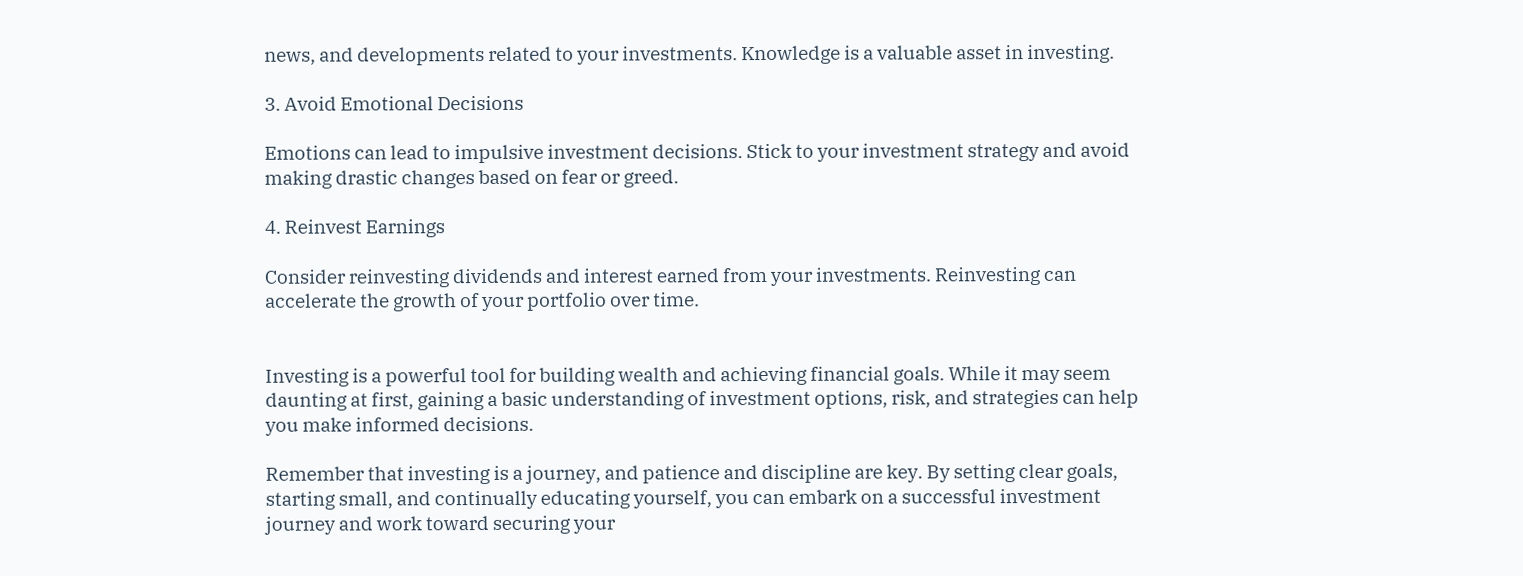news, and developments related to your investments. Knowledge is a valuable asset in investing.

3. Avoid Emotional Decisions

Emotions can lead to impulsive investment decisions. Stick to your investment strategy and avoid making drastic changes based on fear or greed.

4. Reinvest Earnings

Consider reinvesting dividends and interest earned from your investments. Reinvesting can accelerate the growth of your portfolio over time.


Investing is a powerful tool for building wealth and achieving financial goals. While it may seem daunting at first, gaining a basic understanding of investment options, risk, and strategies can help you make informed decisions.

Remember that investing is a journey, and patience and discipline are key. By setting clear goals, starting small, and continually educating yourself, you can embark on a successful investment journey and work toward securing your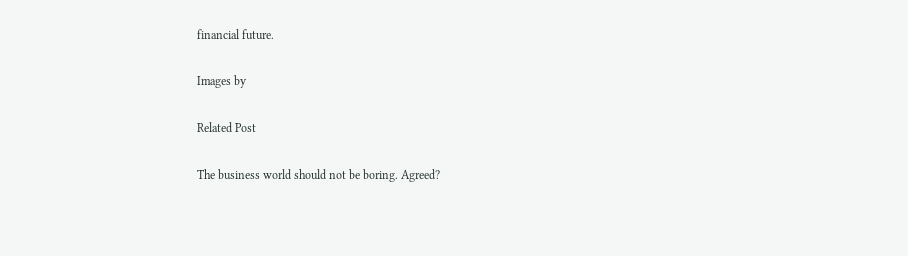financial future.

Images by

Related Post

The business world should not be boring. Agreed?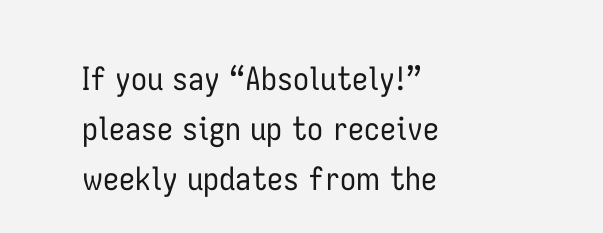If you say “Absolutely!” please sign up to receive weekly updates from the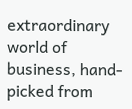extraordinary world of business, hand-picked from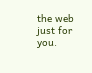the web just for you.